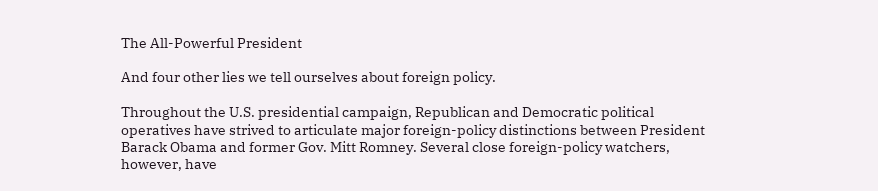The All-Powerful President

And four other lies we tell ourselves about foreign policy.

Throughout the U.S. presidential campaign, Republican and Democratic political operatives have strived to articulate major foreign-policy distinctions between President Barack Obama and former Gov. Mitt Romney. Several close foreign-policy watchers, however, have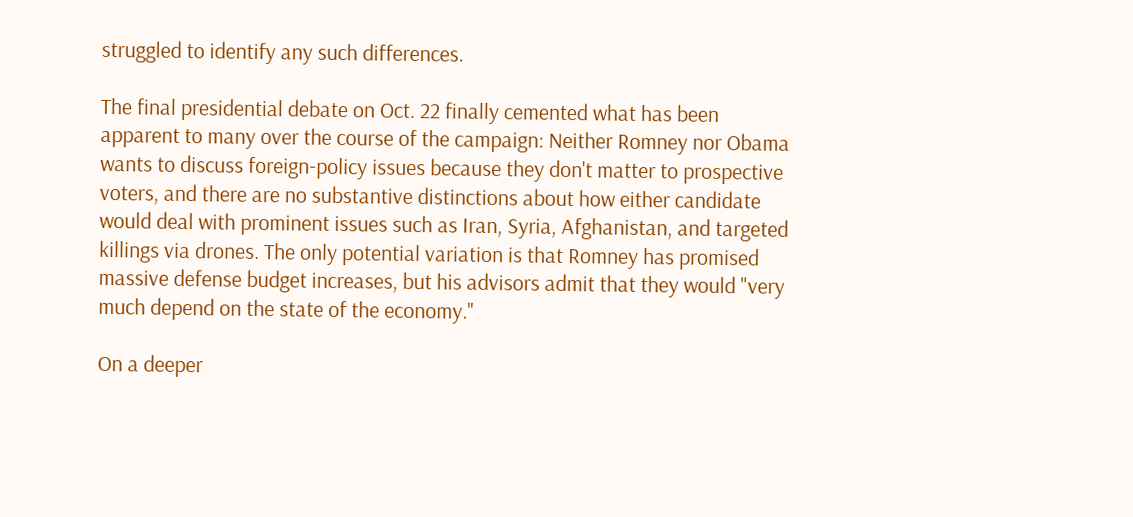struggled to identify any such differences.

The final presidential debate on Oct. 22 finally cemented what has been apparent to many over the course of the campaign: Neither Romney nor Obama wants to discuss foreign-policy issues because they don't matter to prospective voters, and there are no substantive distinctions about how either candidate would deal with prominent issues such as Iran, Syria, Afghanistan, and targeted killings via drones. The only potential variation is that Romney has promised massive defense budget increases, but his advisors admit that they would "very much depend on the state of the economy."

On a deeper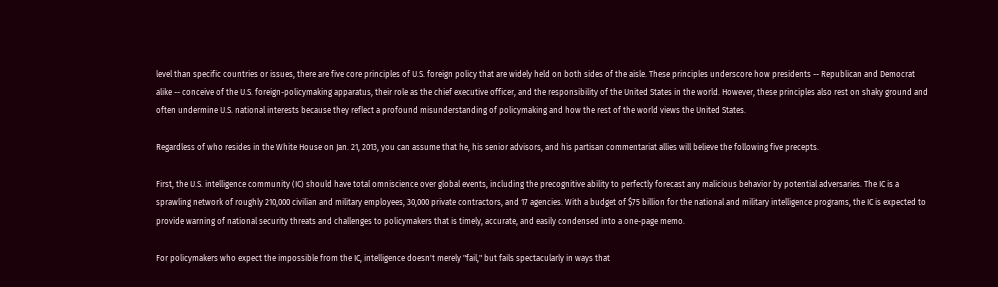level than specific countries or issues, there are five core principles of U.S. foreign policy that are widely held on both sides of the aisle. These principles underscore how presidents -- Republican and Democrat alike -- conceive of the U.S. foreign-policymaking apparatus, their role as the chief executive officer, and the responsibility of the United States in the world. However, these principles also rest on shaky ground and often undermine U.S. national interests because they reflect a profound misunderstanding of policymaking and how the rest of the world views the United States.

Regardless of who resides in the White House on Jan. 21, 2013, you can assume that he, his senior advisors, and his partisan commentariat allies will believe the following five precepts.

First, the U.S. intelligence community (IC) should have total omniscience over global events, including the precognitive ability to perfectly forecast any malicious behavior by potential adversaries. The IC is a sprawling network of roughly 210,000 civilian and military employees, 30,000 private contractors, and 17 agencies. With a budget of $75 billion for the national and military intelligence programs, the IC is expected to provide warning of national security threats and challenges to policymakers that is timely, accurate, and easily condensed into a one-page memo.

For policymakers who expect the impossible from the IC, intelligence doesn't merely "fail," but fails spectacularly in ways that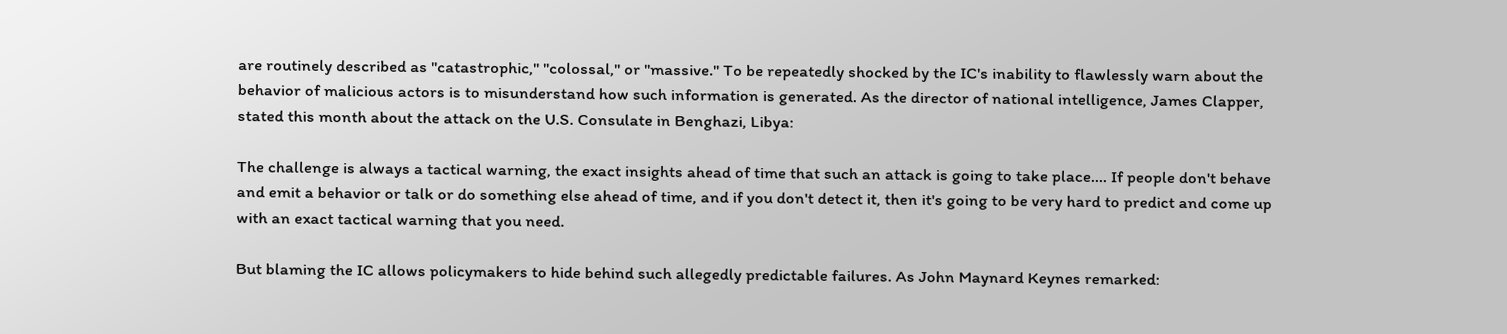are routinely described as "catastrophic," "colossal," or "massive." To be repeatedly shocked by the IC's inability to flawlessly warn about the behavior of malicious actors is to misunderstand how such information is generated. As the director of national intelligence, James Clapper, stated this month about the attack on the U.S. Consulate in Benghazi, Libya:

The challenge is always a tactical warning, the exact insights ahead of time that such an attack is going to take place.… If people don't behave and emit a behavior or talk or do something else ahead of time, and if you don't detect it, then it's going to be very hard to predict and come up with an exact tactical warning that you need.

But blaming the IC allows policymakers to hide behind such allegedly predictable failures. As John Maynard Keynes remarked: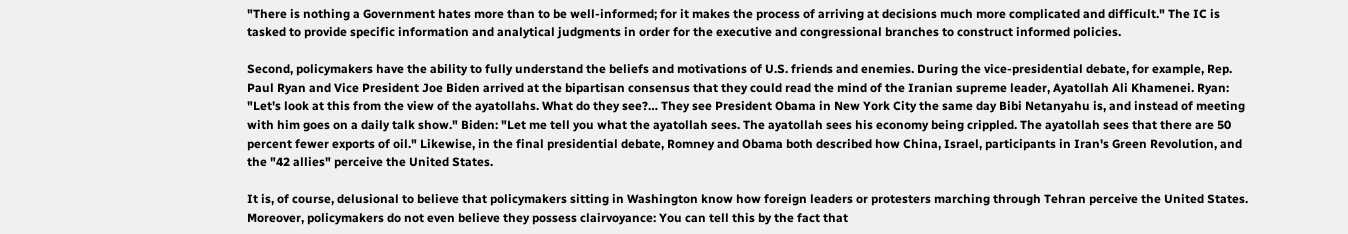"There is nothing a Government hates more than to be well-informed; for it makes the process of arriving at decisions much more complicated and difficult." The IC is tasked to provide specific information and analytical judgments in order for the executive and congressional branches to construct informed policies.

Second, policymakers have the ability to fully understand the beliefs and motivations of U.S. friends and enemies. During the vice-presidential debate, for example, Rep. Paul Ryan and Vice President Joe Biden arrived at the bipartisan consensus that they could read the mind of the Iranian supreme leader, Ayatollah Ali Khamenei. Ryan: "Let's look at this from the view of the ayatollahs. What do they see?… They see President Obama in New York City the same day Bibi Netanyahu is, and instead of meeting with him goes on a daily talk show." Biden: "Let me tell you what the ayatollah sees. The ayatollah sees his economy being crippled. The ayatollah sees that there are 50 percent fewer exports of oil." Likewise, in the final presidential debate, Romney and Obama both described how China, Israel, participants in Iran's Green Revolution, and the "42 allies" perceive the United States.

It is, of course, delusional to believe that policymakers sitting in Washington know how foreign leaders or protesters marching through Tehran perceive the United States. Moreover, policymakers do not even believe they possess clairvoyance: You can tell this by the fact that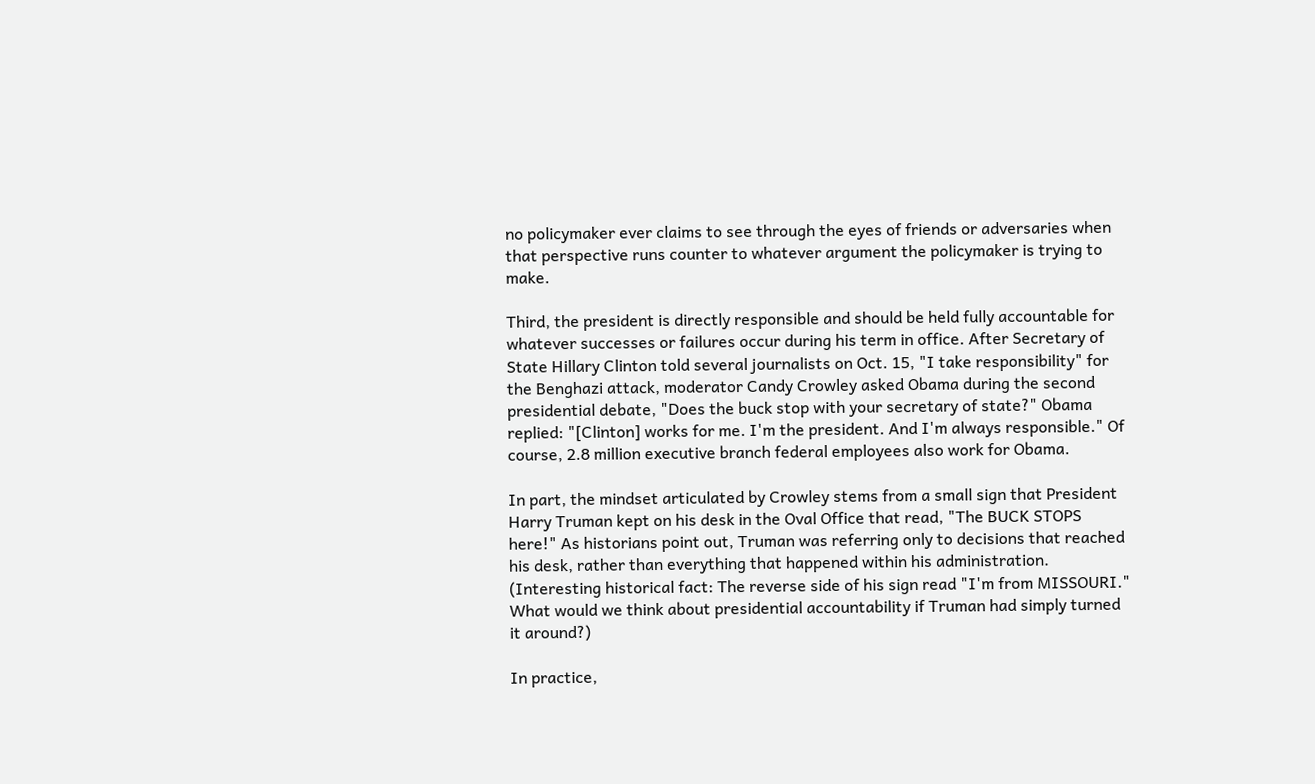no policymaker ever claims to see through the eyes of friends or adversaries when that perspective runs counter to whatever argument the policymaker is trying to make.

Third, the president is directly responsible and should be held fully accountable for whatever successes or failures occur during his term in office. After Secretary of State Hillary Clinton told several journalists on Oct. 15, "I take responsibility" for the Benghazi attack, moderator Candy Crowley asked Obama during the second presidential debate, "Does the buck stop with your secretary of state?" Obama replied: "[Clinton] works for me. I'm the president. And I'm always responsible." Of course, 2.8 million executive branch federal employees also work for Obama.

In part, the mindset articulated by Crowley stems from a small sign that President Harry Truman kept on his desk in the Oval Office that read, "The BUCK STOPS here!" As historians point out, Truman was referring only to decisions that reached his desk, rather than everything that happened within his administration. (Interesting historical fact: The reverse side of his sign read "I'm from MISSOURI." What would we think about presidential accountability if Truman had simply turned it around?)

In practice,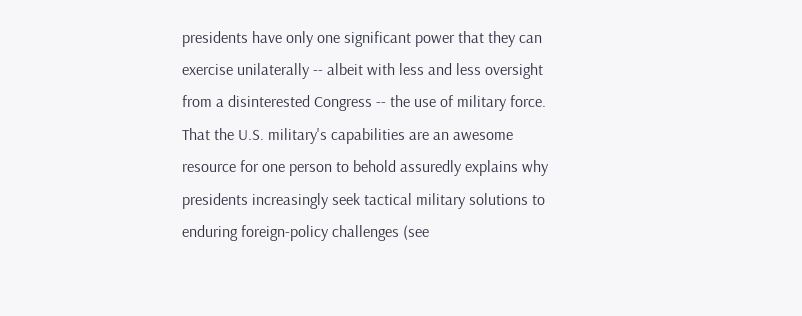presidents have only one significant power that they can exercise unilaterally -- albeit with less and less oversight from a disinterested Congress -- the use of military force. That the U.S. military's capabilities are an awesome resource for one person to behold assuredly explains why presidents increasingly seek tactical military solutions to enduring foreign-policy challenges (see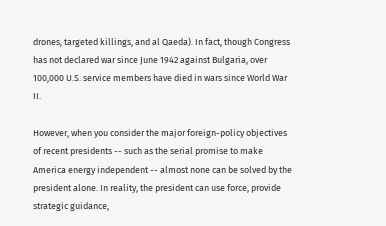drones, targeted killings, and al Qaeda). In fact, though Congress has not declared war since June 1942 against Bulgaria, over 100,000 U.S. service members have died in wars since World War II.

However, when you consider the major foreign-policy objectives of recent presidents -- such as the serial promise to make America energy independent -- almost none can be solved by the president alone. In reality, the president can use force, provide strategic guidance,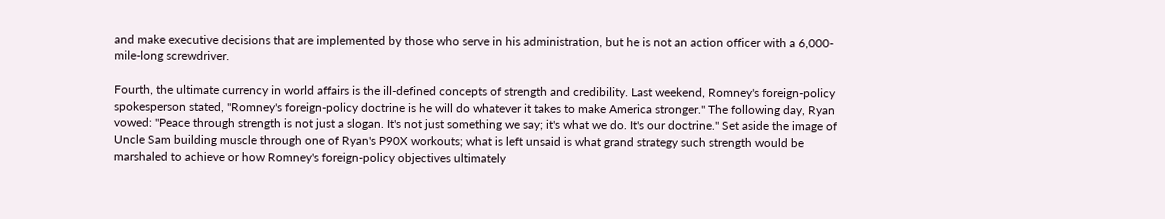and make executive decisions that are implemented by those who serve in his administration, but he is not an action officer with a 6,000-mile-long screwdriver.

Fourth, the ultimate currency in world affairs is the ill-defined concepts of strength and credibility. Last weekend, Romney's foreign-policy spokesperson stated, "Romney's foreign-policy doctrine is he will do whatever it takes to make America stronger." The following day, Ryan vowed: "Peace through strength is not just a slogan. It's not just something we say; it's what we do. It's our doctrine." Set aside the image of Uncle Sam building muscle through one of Ryan's P90X workouts; what is left unsaid is what grand strategy such strength would be marshaled to achieve or how Romney's foreign-policy objectives ultimately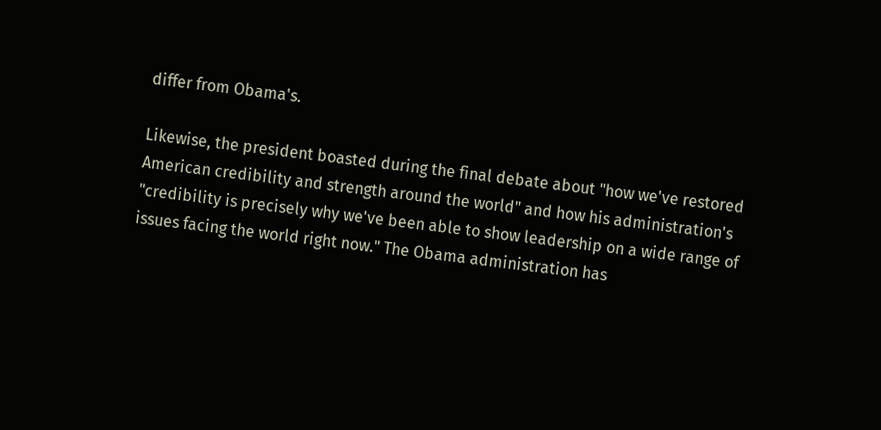differ from Obama's.

Likewise, the president boasted during the final debate about "how we've restored American credibility and strength around the world" and how his administration's "credibility is precisely why we've been able to show leadership on a wide range of issues facing the world right now." The Obama administration has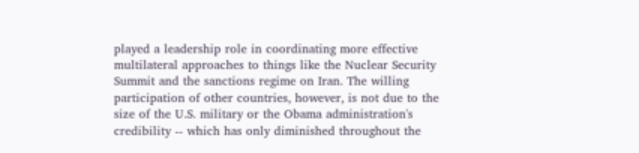played a leadership role in coordinating more effective multilateral approaches to things like the Nuclear Security Summit and the sanctions regime on Iran. The willing participation of other countries, however, is not due to the size of the U.S. military or the Obama administration's credibility -- which has only diminished throughout the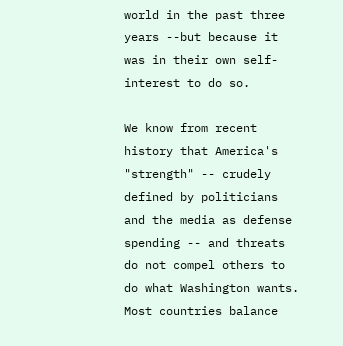world in the past three years --but because it was in their own self-interest to do so.

We know from recent history that America's "strength" -- crudely defined by politicians and the media as defense spending -- and threats do not compel others to do what Washington wants. Most countries balance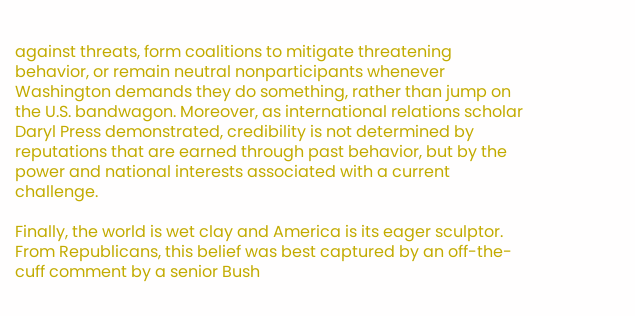against threats, form coalitions to mitigate threatening behavior, or remain neutral nonparticipants whenever Washington demands they do something, rather than jump on the U.S. bandwagon. Moreover, as international relations scholar Daryl Press demonstrated, credibility is not determined by reputations that are earned through past behavior, but by the power and national interests associated with a current challenge.

Finally, the world is wet clay and America is its eager sculptor. From Republicans, this belief was best captured by an off-the-cuff comment by a senior Bush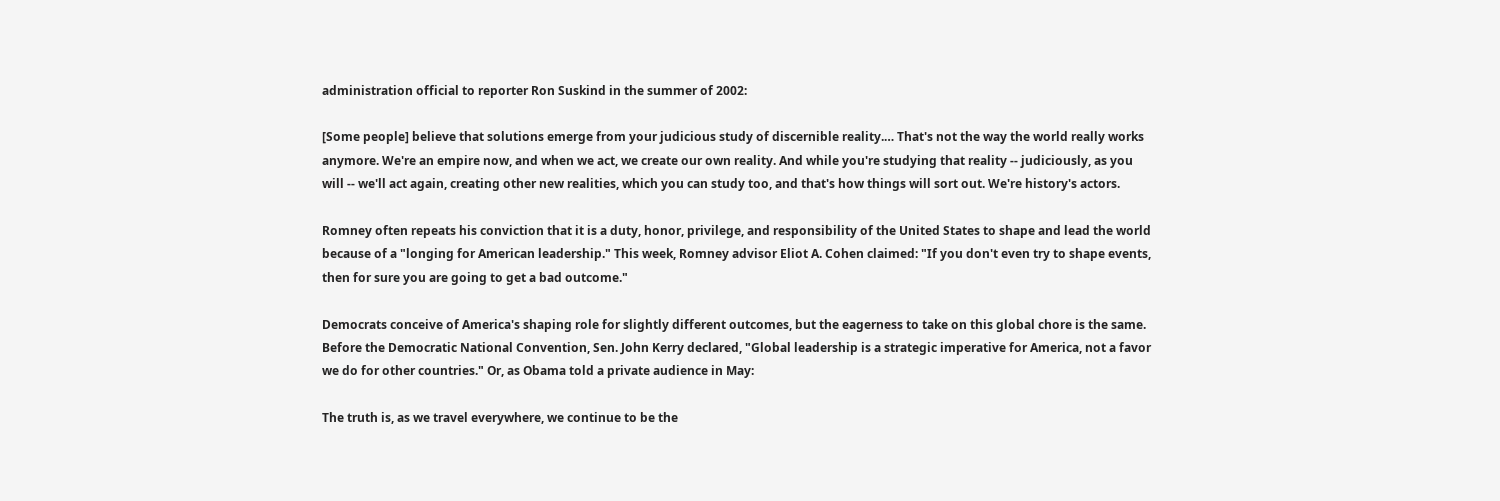administration official to reporter Ron Suskind in the summer of 2002:

[Some people] believe that solutions emerge from your judicious study of discernible reality.… That's not the way the world really works anymore. We're an empire now, and when we act, we create our own reality. And while you're studying that reality -- judiciously, as you will -- we'll act again, creating other new realities, which you can study too, and that's how things will sort out. We're history's actors.

Romney often repeats his conviction that it is a duty, honor, privilege, and responsibility of the United States to shape and lead the world because of a "longing for American leadership." This week, Romney advisor Eliot A. Cohen claimed: "If you don't even try to shape events, then for sure you are going to get a bad outcome."

Democrats conceive of America's shaping role for slightly different outcomes, but the eagerness to take on this global chore is the same. Before the Democratic National Convention, Sen. John Kerry declared, "Global leadership is a strategic imperative for America, not a favor we do for other countries." Or, as Obama told a private audience in May:

The truth is, as we travel everywhere, we continue to be the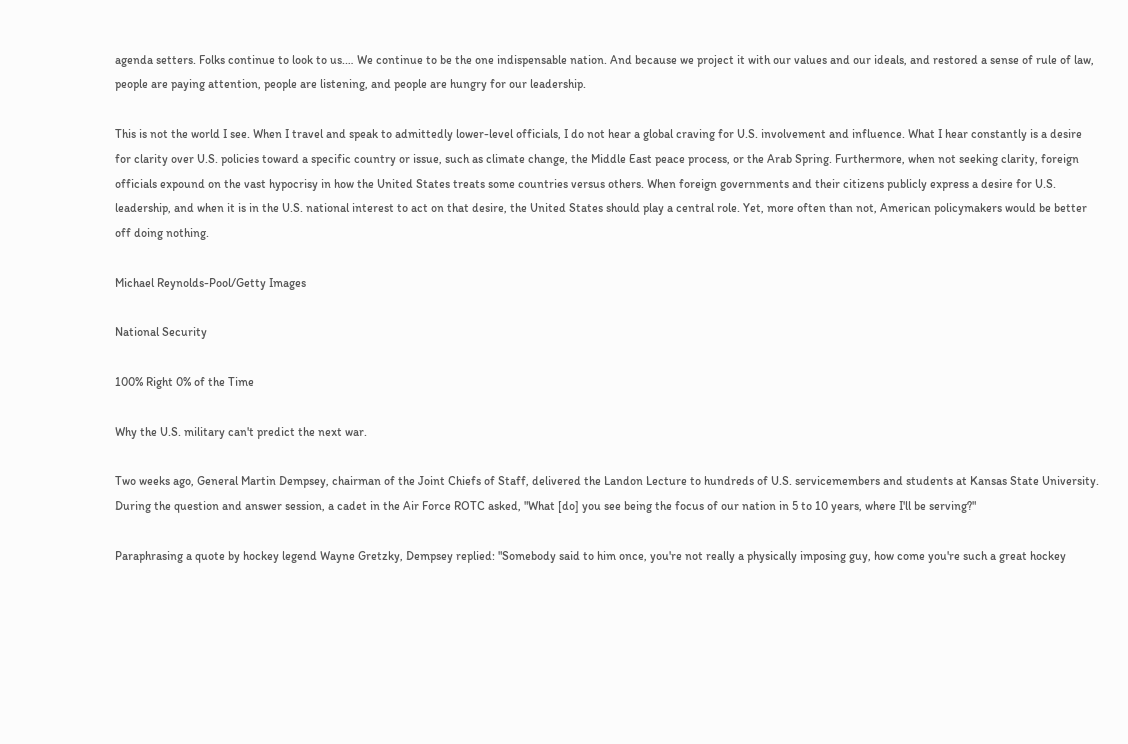agenda setters. Folks continue to look to us.… We continue to be the one indispensable nation. And because we project it with our values and our ideals, and restored a sense of rule of law, people are paying attention, people are listening, and people are hungry for our leadership.

This is not the world I see. When I travel and speak to admittedly lower-level officials, I do not hear a global craving for U.S. involvement and influence. What I hear constantly is a desire for clarity over U.S. policies toward a specific country or issue, such as climate change, the Middle East peace process, or the Arab Spring. Furthermore, when not seeking clarity, foreign officials expound on the vast hypocrisy in how the United States treats some countries versus others. When foreign governments and their citizens publicly express a desire for U.S. leadership, and when it is in the U.S. national interest to act on that desire, the United States should play a central role. Yet, more often than not, American policymakers would be better off doing nothing.

Michael Reynolds-Pool/Getty Images

National Security

100% Right 0% of the Time

Why the U.S. military can't predict the next war.

Two weeks ago, General Martin Dempsey, chairman of the Joint Chiefs of Staff, delivered the Landon Lecture to hundreds of U.S. servicemembers and students at Kansas State University. During the question and answer session, a cadet in the Air Force ROTC asked, "What [do] you see being the focus of our nation in 5 to 10 years, where I'll be serving?"

Paraphrasing a quote by hockey legend Wayne Gretzky, Dempsey replied: "Somebody said to him once, you're not really a physically imposing guy, how come you're such a great hockey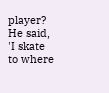player? He said, 'I skate to where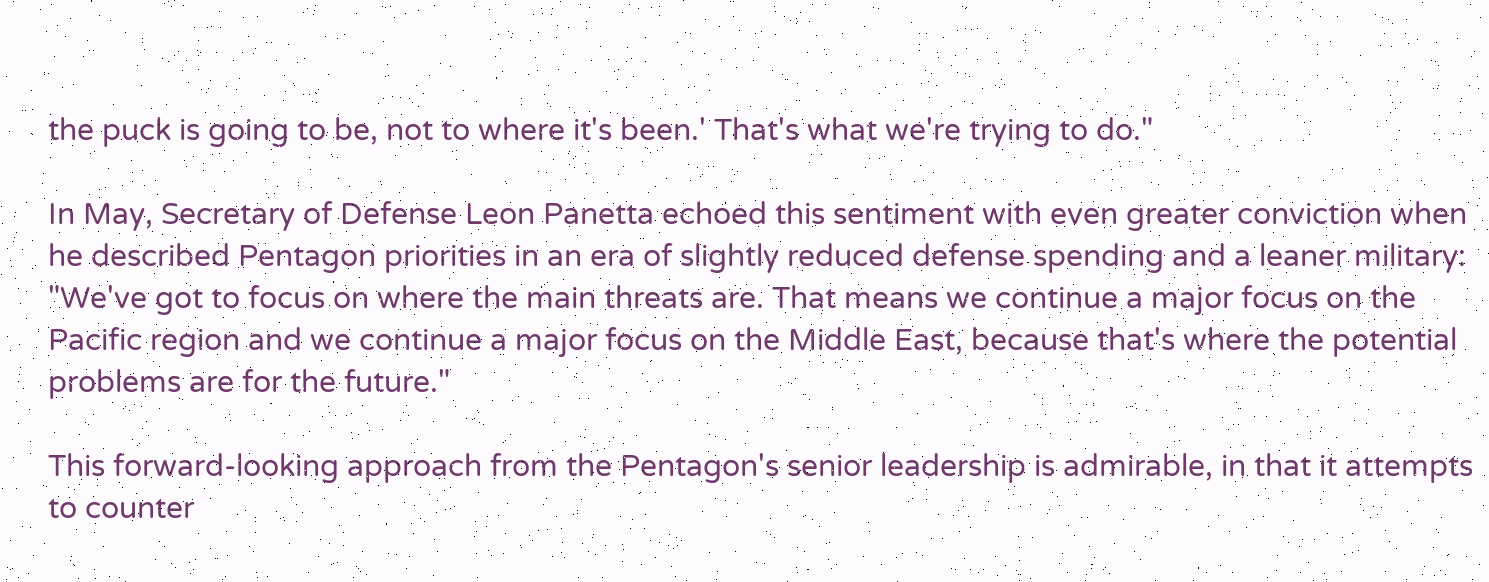the puck is going to be, not to where it's been.' That's what we're trying to do."

In May, Secretary of Defense Leon Panetta echoed this sentiment with even greater conviction when he described Pentagon priorities in an era of slightly reduced defense spending and a leaner military: "We've got to focus on where the main threats are. That means we continue a major focus on the Pacific region and we continue a major focus on the Middle East, because that's where the potential problems are for the future."

This forward-looking approach from the Pentagon's senior leadership is admirable, in that it attempts to counter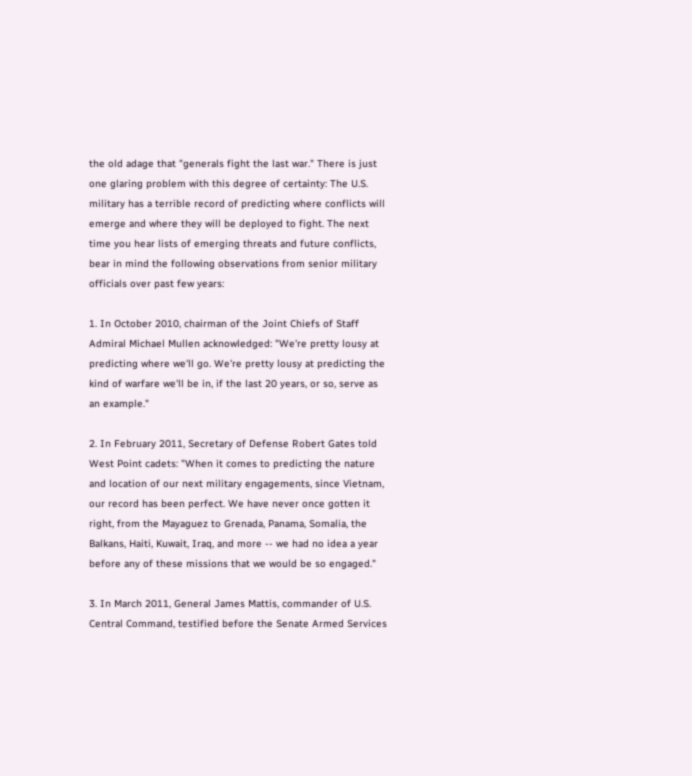the old adage that "generals fight the last war." There is just one glaring problem with this degree of certainty: The U.S. military has a terrible record of predicting where conflicts will emerge and where they will be deployed to fight. The next time you hear lists of emerging threats and future conflicts, bear in mind the following observations from senior military officials over past few years:

1. In October 2010, chairman of the Joint Chiefs of Staff Admiral Michael Mullen acknowledged: "We're pretty lousy at predicting where we'll go. We're pretty lousy at predicting the kind of warfare we'll be in, if the last 20 years, or so, serve as an example."

2. In February 2011, Secretary of Defense Robert Gates told West Point cadets: "When it comes to predicting the nature and location of our next military engagements, since Vietnam, our record has been perfect. We have never once gotten it right, from the Mayaguez to Grenada, Panama, Somalia, the Balkans, Haiti, Kuwait, Iraq, and more -- we had no idea a year before any of these missions that we would be so engaged."

3. In March 2011, General James Mattis, commander of U.S. Central Command, testified before the Senate Armed Services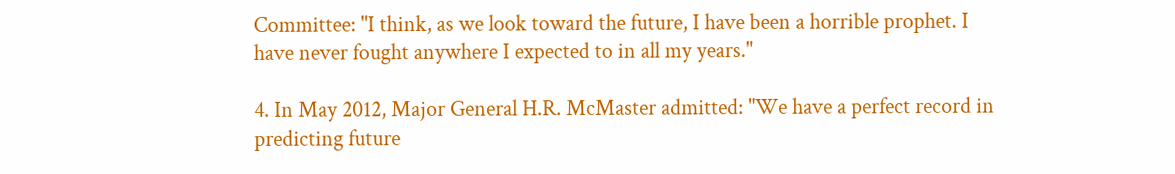Committee: "I think, as we look toward the future, I have been a horrible prophet. I have never fought anywhere I expected to in all my years."

4. In May 2012, Major General H.R. McMaster admitted: "We have a perfect record in predicting future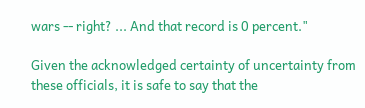wars -- right? ... And that record is 0 percent."

Given the acknowledged certainty of uncertainty from these officials, it is safe to say that the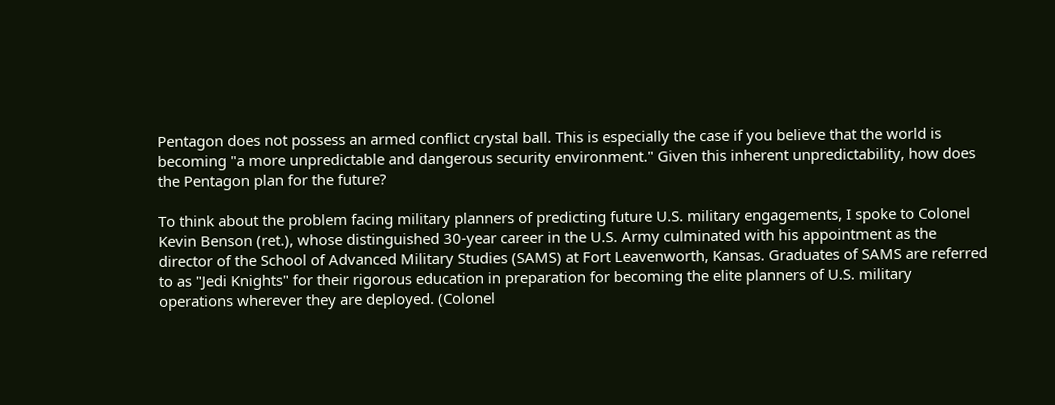Pentagon does not possess an armed conflict crystal ball. This is especially the case if you believe that the world is becoming "a more unpredictable and dangerous security environment." Given this inherent unpredictability, how does the Pentagon plan for the future?

To think about the problem facing military planners of predicting future U.S. military engagements, I spoke to Colonel Kevin Benson (ret.), whose distinguished 30-year career in the U.S. Army culminated with his appointment as the director of the School of Advanced Military Studies (SAMS) at Fort Leavenworth, Kansas. Graduates of SAMS are referred to as "Jedi Knights" for their rigorous education in preparation for becoming the elite planners of U.S. military operations wherever they are deployed. (Colonel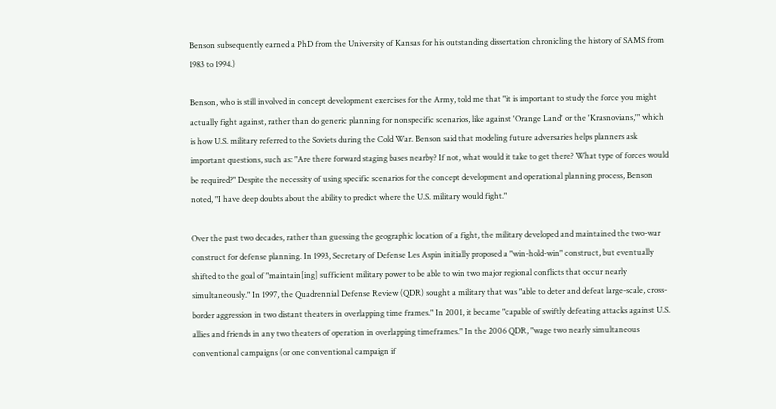Benson subsequently earned a PhD from the University of Kansas for his outstanding dissertation chronicling the history of SAMS from 1983 to 1994.)

Benson, who is still involved in concept development exercises for the Army, told me that "it is important to study the force you might actually fight against, rather than do generic planning for nonspecific scenarios, like against 'Orange Land' or the 'Krasnovians,'" which is how U.S. military referred to the Soviets during the Cold War. Benson said that modeling future adversaries helps planners ask important questions, such as: "Are there forward staging bases nearby? If not, what would it take to get there? What type of forces would be required?" Despite the necessity of using specific scenarios for the concept development and operational planning process, Benson noted, "I have deep doubts about the ability to predict where the U.S. military would fight."

Over the past two decades, rather than guessing the geographic location of a fight, the military developed and maintained the two-war construct for defense planning. In 1993, Secretary of Defense Les Aspin initially proposed a "win-hold-win" construct, but eventually shifted to the goal of "maintain[ing] sufficient military power to be able to win two major regional conflicts that occur nearly simultaneously." In 1997, the Quadrennial Defense Review (QDR) sought a military that was "able to deter and defeat large-scale, cross-border aggression in two distant theaters in overlapping time frames." In 2001, it became "capable of swiftly defeating attacks against U.S. allies and friends in any two theaters of operation in overlapping timeframes." In the 2006 QDR, "wage two nearly simultaneous conventional campaigns (or one conventional campaign if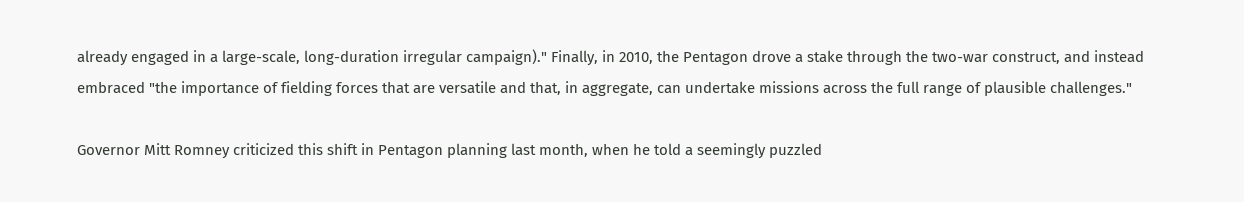already engaged in a large-scale, long-duration irregular campaign)." Finally, in 2010, the Pentagon drove a stake through the two-war construct, and instead embraced "the importance of fielding forces that are versatile and that, in aggregate, can undertake missions across the full range of plausible challenges."

Governor Mitt Romney criticized this shift in Pentagon planning last month, when he told a seemingly puzzled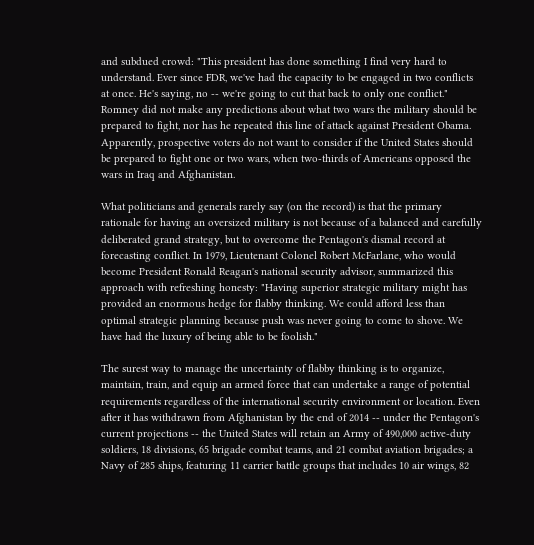and subdued crowd: "This president has done something I find very hard to understand. Ever since FDR, we've had the capacity to be engaged in two conflicts at once. He's saying, no -- we're going to cut that back to only one conflict." Romney did not make any predictions about what two wars the military should be prepared to fight, nor has he repeated this line of attack against President Obama. Apparently, prospective voters do not want to consider if the United States should be prepared to fight one or two wars, when two-thirds of Americans opposed the wars in Iraq and Afghanistan.

What politicians and generals rarely say (on the record) is that the primary rationale for having an oversized military is not because of a balanced and carefully deliberated grand strategy, but to overcome the Pentagon's dismal record at forecasting conflict. In 1979, Lieutenant Colonel Robert McFarlane, who would become President Ronald Reagan's national security advisor, summarized this approach with refreshing honesty: "Having superior strategic military might has provided an enormous hedge for flabby thinking. We could afford less than optimal strategic planning because push was never going to come to shove. We have had the luxury of being able to be foolish."

The surest way to manage the uncertainty of flabby thinking is to organize, maintain, train, and equip an armed force that can undertake a range of potential requirements regardless of the international security environment or location. Even after it has withdrawn from Afghanistan by the end of 2014 -- under the Pentagon's current projections -- the United States will retain an Army of 490,000 active-duty soldiers, 18 divisions, 65 brigade combat teams, and 21 combat aviation brigades; a Navy of 285 ships, featuring 11 carrier battle groups that includes 10 air wings, 82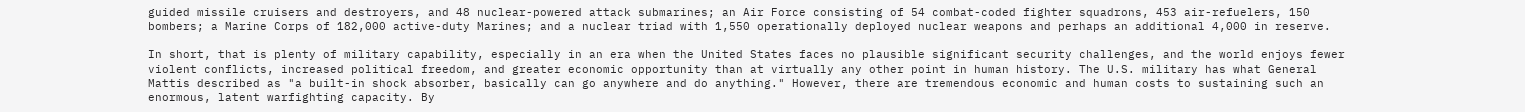guided missile cruisers and destroyers, and 48 nuclear-powered attack submarines; an Air Force consisting of 54 combat-coded fighter squadrons, 453 air-refuelers, 150 bombers; a Marine Corps of 182,000 active-duty Marines; and a nuclear triad with 1,550 operationally deployed nuclear weapons and perhaps an additional 4,000 in reserve.

In short, that is plenty of military capability, especially in an era when the United States faces no plausible significant security challenges, and the world enjoys fewer violent conflicts, increased political freedom, and greater economic opportunity than at virtually any other point in human history. The U.S. military has what General Mattis described as "a built-in shock absorber, basically can go anywhere and do anything." However, there are tremendous economic and human costs to sustaining such an enormous, latent warfighting capacity. By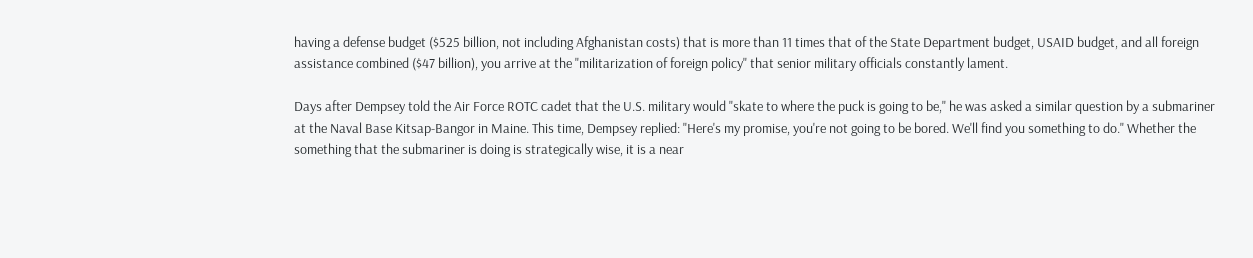having a defense budget ($525 billion, not including Afghanistan costs) that is more than 11 times that of the State Department budget, USAID budget, and all foreign assistance combined ($47 billion), you arrive at the "militarization of foreign policy" that senior military officials constantly lament.

Days after Dempsey told the Air Force ROTC cadet that the U.S. military would "skate to where the puck is going to be," he was asked a similar question by a submariner at the Naval Base Kitsap-Bangor in Maine. This time, Dempsey replied: "Here's my promise, you're not going to be bored. We'll find you something to do." Whether the something that the submariner is doing is strategically wise, it is a near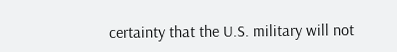certainty that the U.S. military will not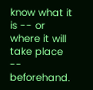know what it is -- or where it will take place -- beforehand.